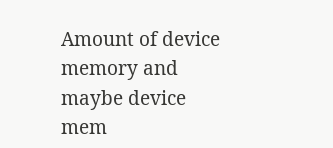Amount of device memory and maybe device mem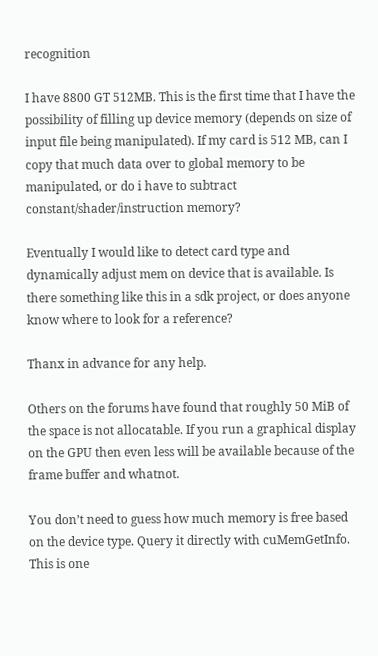recognition

I have 8800 GT 512MB. This is the first time that I have the possibility of filling up device memory (depends on size of input file being manipulated). If my card is 512 MB, can I copy that much data over to global memory to be manipulated, or do i have to subtract constant/shader/instruction memory?

Eventually I would like to detect card type and dynamically adjust mem on device that is available. Is there something like this in a sdk project, or does anyone know where to look for a reference?

Thanx in advance for any help.

Others on the forums have found that roughly 50 MiB of the space is not allocatable. If you run a graphical display on the GPU then even less will be available because of the frame buffer and whatnot.

You don’t need to guess how much memory is free based on the device type. Query it directly with cuMemGetInfo. This is one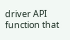driver API function that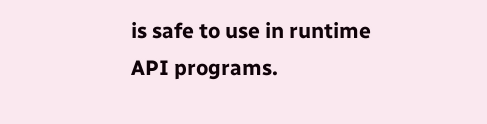is safe to use in runtime API programs.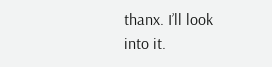thanx. I’ll look into it.